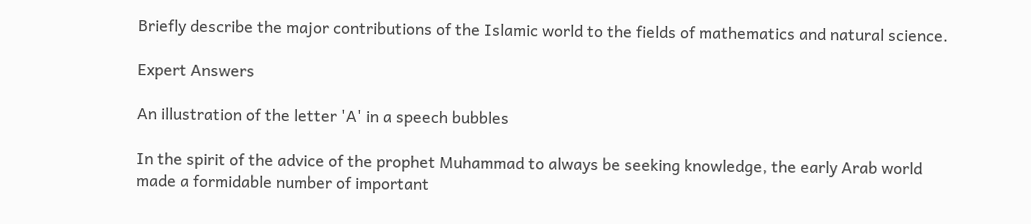Briefly describe the major contributions of the Islamic world to the fields of mathematics and natural science.

Expert Answers

An illustration of the letter 'A' in a speech bubbles

In the spirit of the advice of the prophet Muhammad to always be seeking knowledge, the early Arab world made a formidable number of important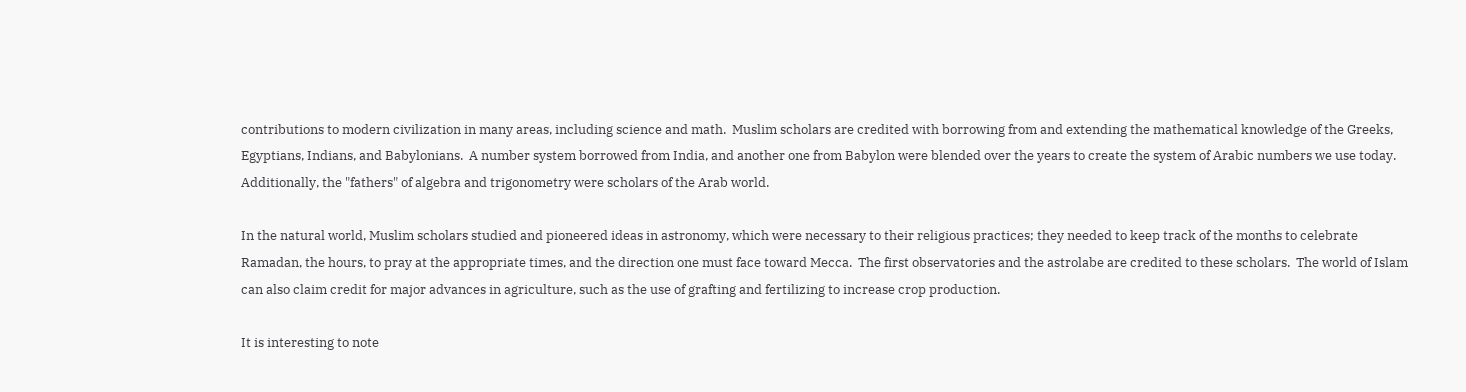contributions to modern civilization in many areas, including science and math.  Muslim scholars are credited with borrowing from and extending the mathematical knowledge of the Greeks, Egyptians, Indians, and Babylonians.  A number system borrowed from India, and another one from Babylon were blended over the years to create the system of Arabic numbers we use today.  Additionally, the "fathers" of algebra and trigonometry were scholars of the Arab world.

In the natural world, Muslim scholars studied and pioneered ideas in astronomy, which were necessary to their religious practices; they needed to keep track of the months to celebrate Ramadan, the hours, to pray at the appropriate times, and the direction one must face toward Mecca.  The first observatories and the astrolabe are credited to these scholars.  The world of Islam can also claim credit for major advances in agriculture, such as the use of grafting and fertilizing to increase crop production.

It is interesting to note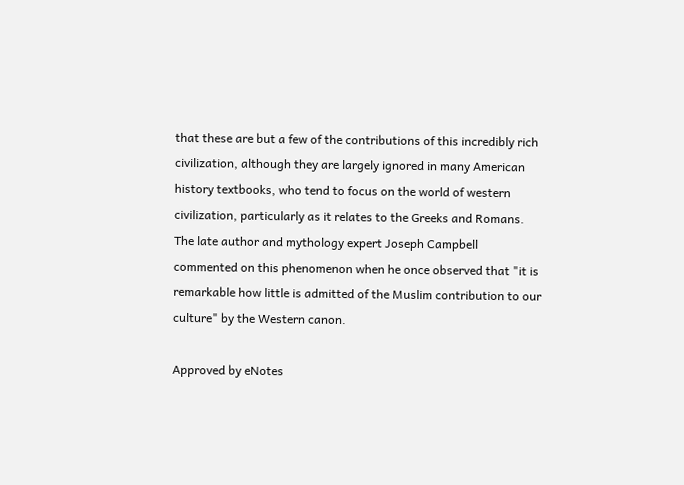that these are but a few of the contributions of this incredibly rich civilization, although they are largely ignored in many American history textbooks, who tend to focus on the world of western civilization, particularly as it relates to the Greeks and Romans.  The late author and mythology expert Joseph Campbell commented on this phenomenon when he once observed that "it is remarkable how little is admitted of the Muslim contribution to our culture" by the Western canon.

Approved by eNotes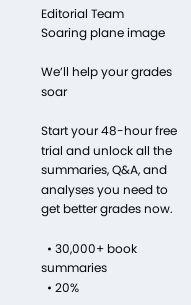Editorial Team
Soaring plane image

We’ll help your grades soar

Start your 48-hour free trial and unlock all the summaries, Q&A, and analyses you need to get better grades now.

  • 30,000+ book summaries
  • 20%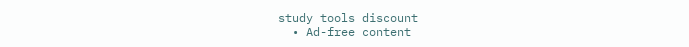study tools discount
  • Ad-free content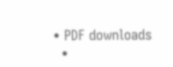• PDF downloads
  •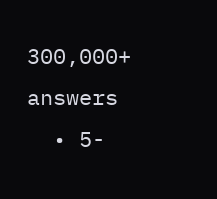300,000+ answers
  • 5-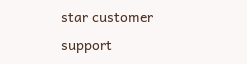star customer support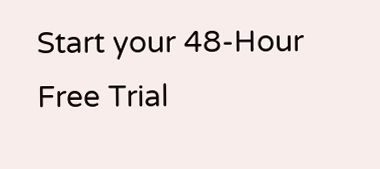Start your 48-Hour Free Trial